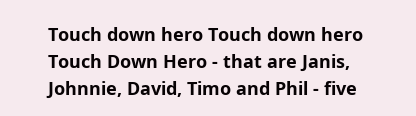Touch down hero Touch down hero
Touch Down Hero - that are Janis, Johnnie, David, Timo and Phil - five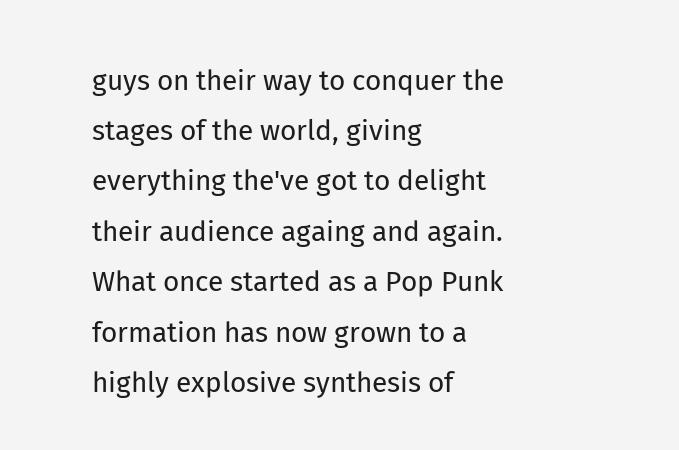guys on their way to conquer the stages of the world, giving everything the've got to delight their audience againg and again. What once started as a Pop Punk formation has now grown to a highly explosive synthesis of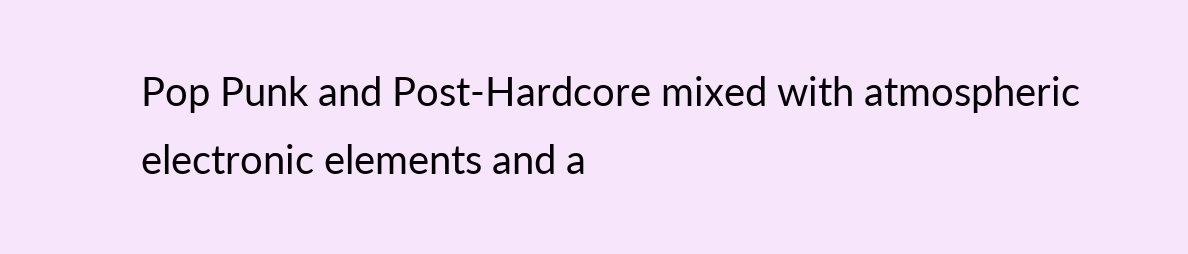Pop Punk and Post-Hardcore mixed with atmospheric electronic elements and a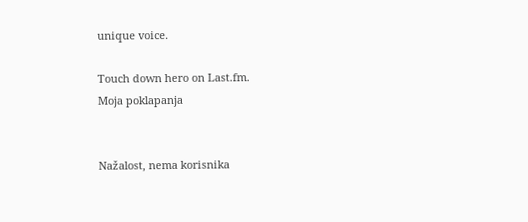unique voice.

Touch down hero on Last.fm.
Moja poklapanja


Nažalost, nema korisnika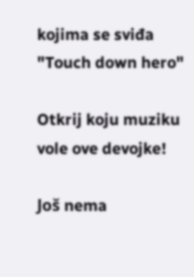kojima se sviđa "Touch down hero"

Otkrij koju muziku vole ove devojke!

Još nema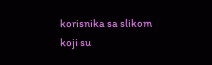korisnika sa slikom koji su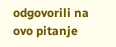odgovorili na ovo pitanje